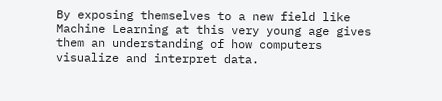By exposing themselves to a new field like Machine Learning at this very young age gives them an understanding of how computers visualize and interpret data.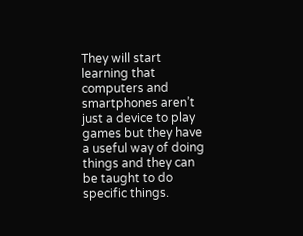They will start learning that computers and smartphones aren’t just a device to play games but they have a useful way of doing things and they can be taught to do specific things.